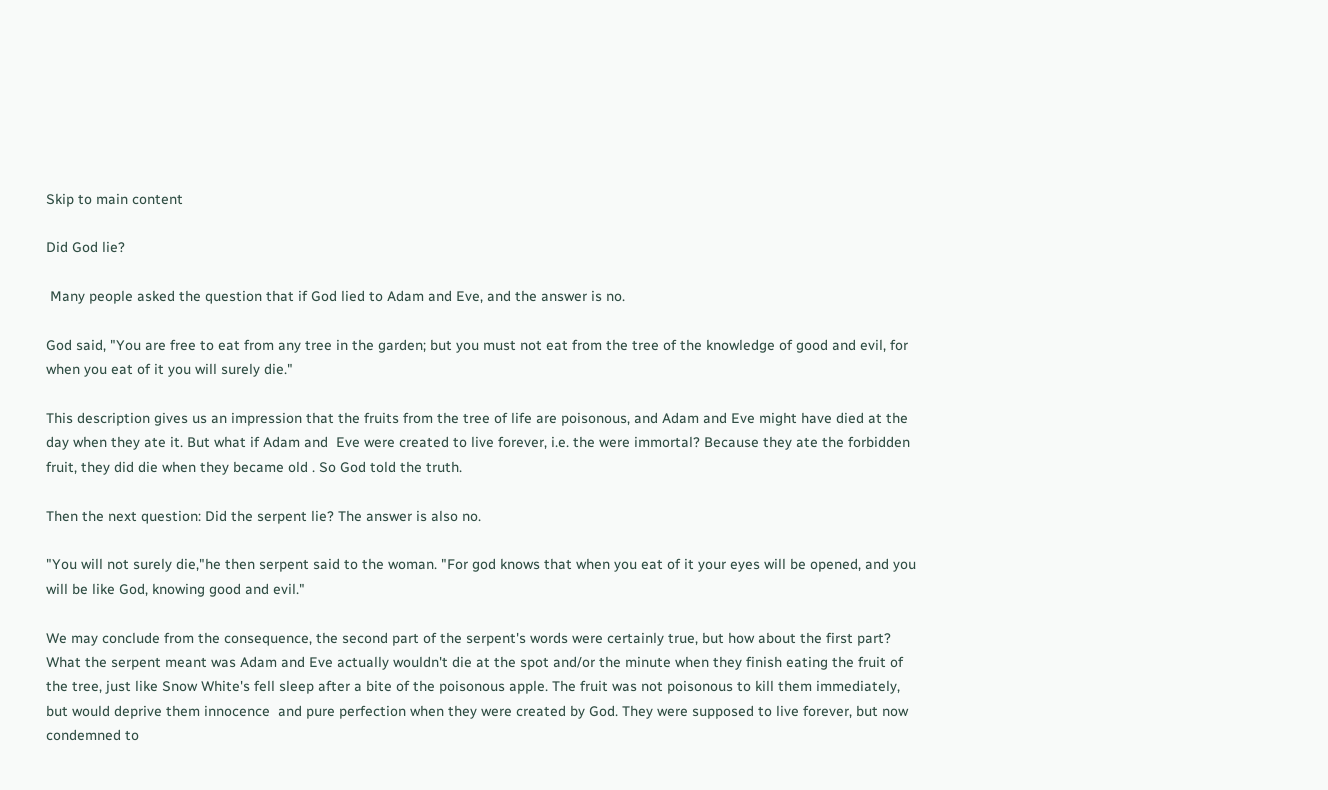Skip to main content

Did God lie?

 Many people asked the question that if God lied to Adam and Eve, and the answer is no.

God said, "You are free to eat from any tree in the garden; but you must not eat from the tree of the knowledge of good and evil, for when you eat of it you will surely die."

This description gives us an impression that the fruits from the tree of life are poisonous, and Adam and Eve might have died at the day when they ate it. But what if Adam and  Eve were created to live forever, i.e. the were immortal? Because they ate the forbidden fruit, they did die when they became old . So God told the truth.

Then the next question: Did the serpent lie? The answer is also no.

"You will not surely die,"he then serpent said to the woman. "For god knows that when you eat of it your eyes will be opened, and you will be like God, knowing good and evil."

We may conclude from the consequence, the second part of the serpent's words were certainly true, but how about the first part? What the serpent meant was Adam and Eve actually wouldn't die at the spot and/or the minute when they finish eating the fruit of the tree, just like Snow White's fell sleep after a bite of the poisonous apple. The fruit was not poisonous to kill them immediately, but would deprive them innocence  and pure perfection when they were created by God. They were supposed to live forever, but now condemned to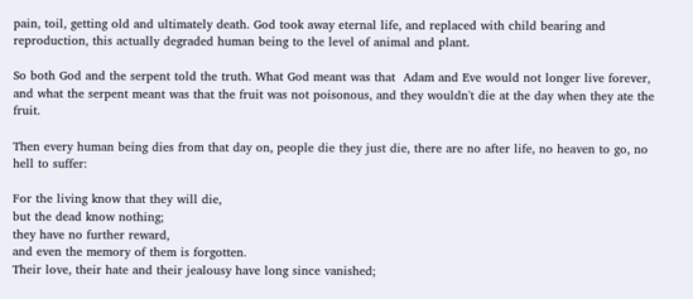pain, toil, getting old and ultimately death. God took away eternal life, and replaced with child bearing and reproduction, this actually degraded human being to the level of animal and plant.

So both God and the serpent told the truth. What God meant was that  Adam and Eve would not longer live forever, and what the serpent meant was that the fruit was not poisonous, and they wouldn't die at the day when they ate the fruit.

Then every human being dies from that day on, people die they just die, there are no after life, no heaven to go, no hell to suffer:

For the living know that they will die,
but the dead know nothing;
they have no further reward,
and even the memory of them is forgotten.
Their love, their hate and their jealousy have long since vanished;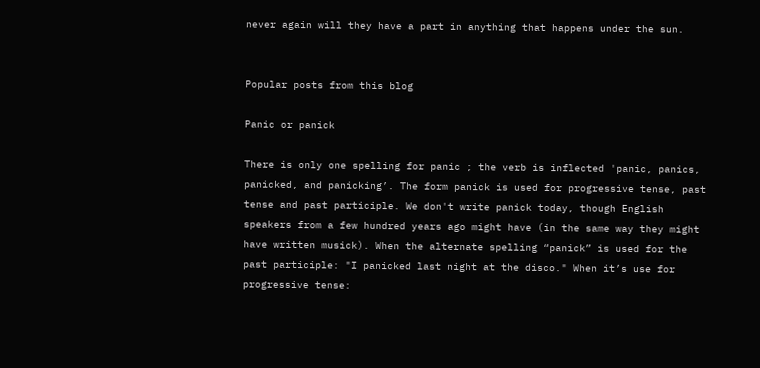never again will they have a part in anything that happens under the sun.


Popular posts from this blog

Panic or panick

There is only one spelling for panic ; the verb is inflected 'panic, panics, panicked, and panicking’. The form panick is used for progressive tense, past tense and past participle. We don't write panick today, though English speakers from a few hundred years ago might have (in the same way they might have written musick). When the alternate spelling “panick” is used for the past participle: "I panicked last night at the disco." When it’s use for progressive tense: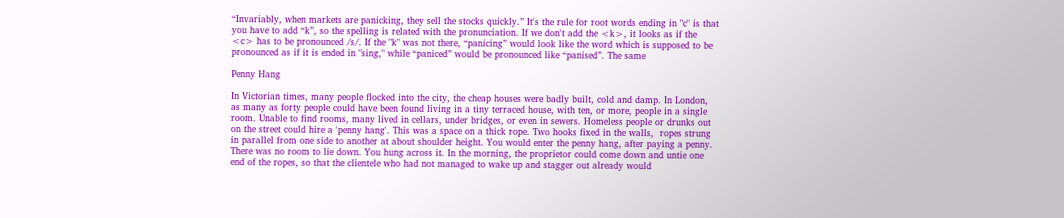“Invariably, when markets are panicking, they sell the stocks quickly.” It's the rule for root words ending in "c" is that you have to add “k”, so the spelling is related with the pronunciation. If we don't add the <k>, it looks as if the <c> has to be pronounced /s/. If the "k" was not there, “panicing” would look like the word which is supposed to be pronounced as if it is ended in "sing," while “paniced” would be pronounced like “panised”. The same

Penny Hang

In Victorian times, many people flocked into the city, the cheap houses were badly built, cold and damp. In London, as many as forty people could have been found living in a tiny terraced house, with ten, or more, people in a single room. Unable to find rooms, many lived in cellars, under bridges, or even in sewers. Homeless people or drunks out on the street could hire a 'penny hang'. This was a space on a thick rope. Two hooks fixed in the walls,  ropes strung in parallel from one side to another at about shoulder height. You would enter the penny hang, after paying a penny. There was no room to lie down. You hung across it. In the morning, the proprietor could come down and untie one end of the ropes, so that the clientele who had not managed to wake up and stagger out already would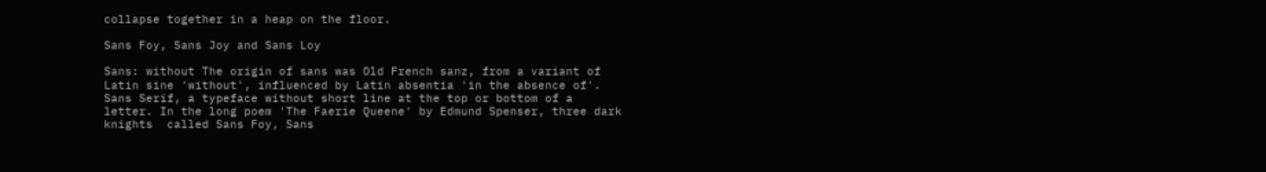collapse together in a heap on the floor.

Sans Foy, Sans Joy and Sans Loy

Sans: without The origin of sans was Old French sanz, from a variant of Latin sine 'without', influenced by Latin absentia 'in the absence of'. Sans Serif, a typeface without short line at the top or bottom of a letter. In the long poem 'The Faerie Queene' by Edmund Spenser, three dark knights  called Sans Foy, Sans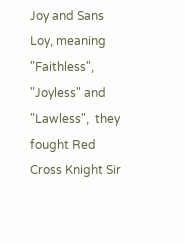Joy and Sans Loy, meaning "Faithless", "Joyless" and "Lawless",  they fought Red Cross Knight Sir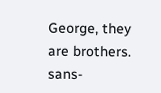George, they are brothers. sans-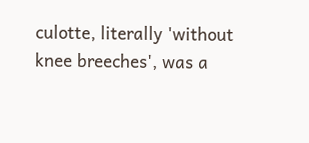culotte, literally 'without knee breeches', was a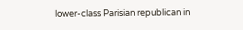lower-class Parisian republican in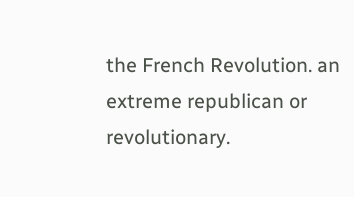the French Revolution. an extreme republican or revolutionary.